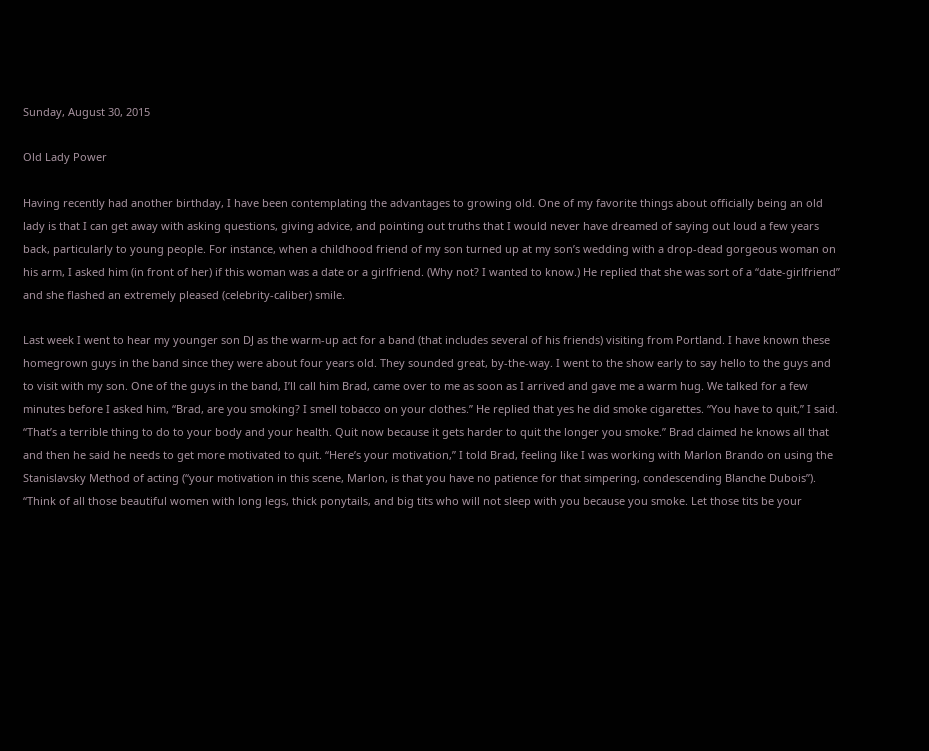Sunday, August 30, 2015

Old Lady Power

Having recently had another birthday, I have been contemplating the advantages to growing old. One of my favorite things about officially being an old lady is that I can get away with asking questions, giving advice, and pointing out truths that I would never have dreamed of saying out loud a few years back, particularly to young people. For instance, when a childhood friend of my son turned up at my son’s wedding with a drop-dead gorgeous woman on his arm, I asked him (in front of her) if this woman was a date or a girlfriend. (Why not? I wanted to know.) He replied that she was sort of a “date-girlfriend” and she flashed an extremely pleased (celebrity-caliber) smile.

Last week I went to hear my younger son DJ as the warm-up act for a band (that includes several of his friends) visiting from Portland. I have known these homegrown guys in the band since they were about four years old. They sounded great, by-the-way. I went to the show early to say hello to the guys and to visit with my son. One of the guys in the band, I’ll call him Brad, came over to me as soon as I arrived and gave me a warm hug. We talked for a few minutes before I asked him, “Brad, are you smoking? I smell tobacco on your clothes.” He replied that yes he did smoke cigarettes. “You have to quit,” I said. “That’s a terrible thing to do to your body and your health. Quit now because it gets harder to quit the longer you smoke.” Brad claimed he knows all that and then he said he needs to get more motivated to quit. “Here’s your motivation,” I told Brad, feeling like I was working with Marlon Brando on using the Stanislavsky Method of acting (“your motivation in this scene, Marlon, is that you have no patience for that simpering, condescending Blanche Dubois”). “Think of all those beautiful women with long legs, thick ponytails, and big tits who will not sleep with you because you smoke. Let those tits be your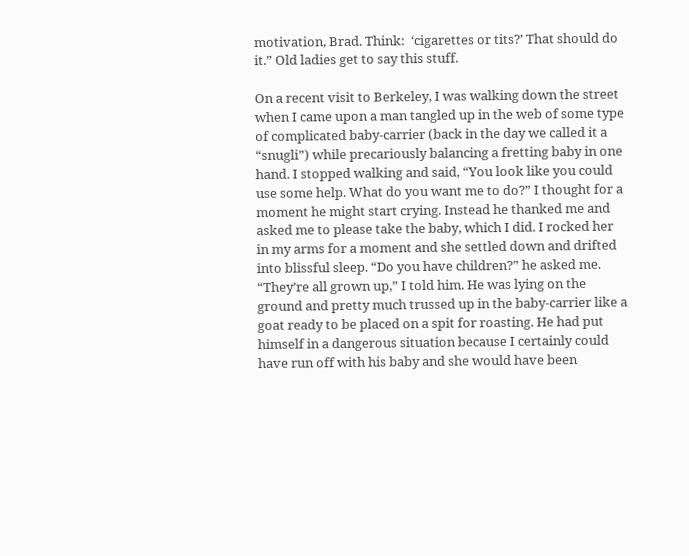motivation, Brad. Think:  ‘cigarettes or tits?’ That should do it.” Old ladies get to say this stuff.

On a recent visit to Berkeley, I was walking down the street when I came upon a man tangled up in the web of some type of complicated baby-carrier (back in the day we called it a “snugli”) while precariously balancing a fretting baby in one hand. I stopped walking and said, “You look like you could use some help. What do you want me to do?” I thought for a moment he might start crying. Instead he thanked me and asked me to please take the baby, which I did. I rocked her in my arms for a moment and she settled down and drifted into blissful sleep. “Do you have children?” he asked me. “They’re all grown up,” I told him. He was lying on the ground and pretty much trussed up in the baby-carrier like a goat ready to be placed on a spit for roasting. He had put himself in a dangerous situation because I certainly could have run off with his baby and she would have been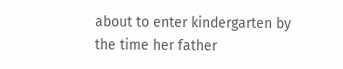about to enter kindergarten by the time her father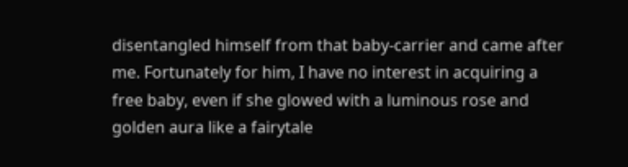disentangled himself from that baby-carrier and came after me. Fortunately for him, I have no interest in acquiring a free baby, even if she glowed with a luminous rose and golden aura like a fairytale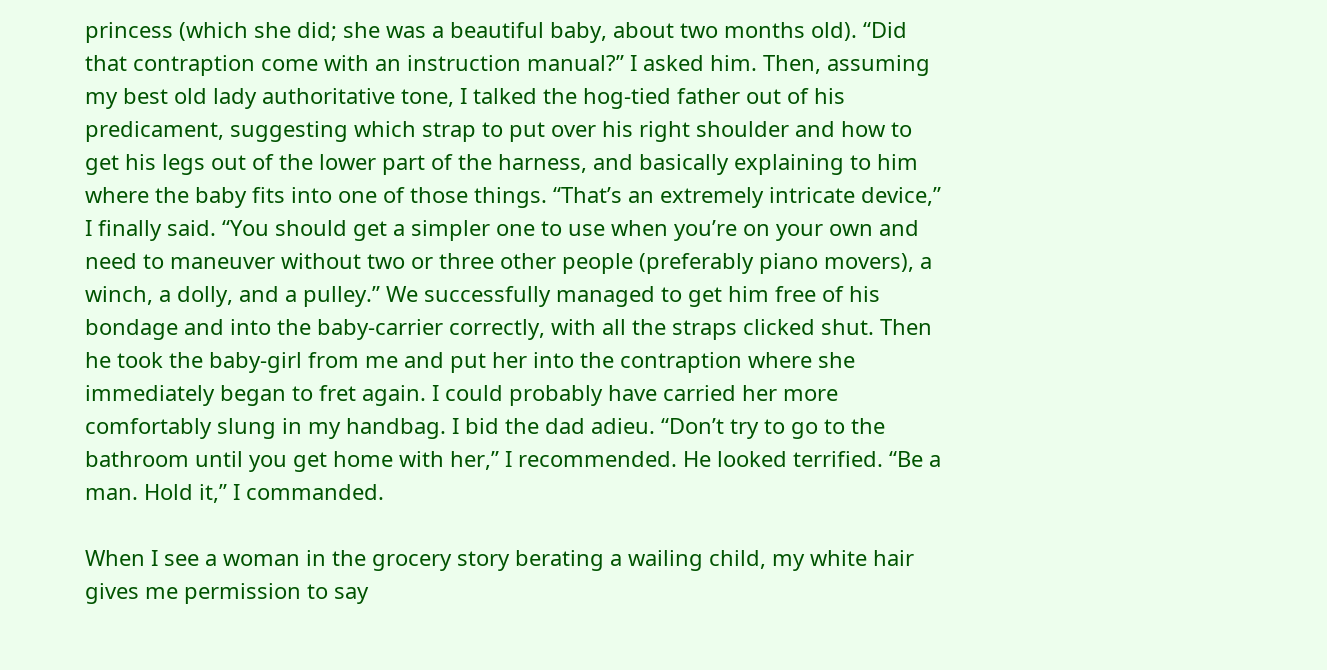princess (which she did; she was a beautiful baby, about two months old). “Did that contraption come with an instruction manual?” I asked him. Then, assuming my best old lady authoritative tone, I talked the hog-tied father out of his predicament, suggesting which strap to put over his right shoulder and how to get his legs out of the lower part of the harness, and basically explaining to him where the baby fits into one of those things. “That’s an extremely intricate device,” I finally said. “You should get a simpler one to use when you’re on your own and need to maneuver without two or three other people (preferably piano movers), a winch, a dolly, and a pulley.” We successfully managed to get him free of his bondage and into the baby-carrier correctly, with all the straps clicked shut. Then he took the baby-girl from me and put her into the contraption where she immediately began to fret again. I could probably have carried her more comfortably slung in my handbag. I bid the dad adieu. “Don’t try to go to the bathroom until you get home with her,” I recommended. He looked terrified. “Be a man. Hold it,” I commanded.

When I see a woman in the grocery story berating a wailing child, my white hair gives me permission to say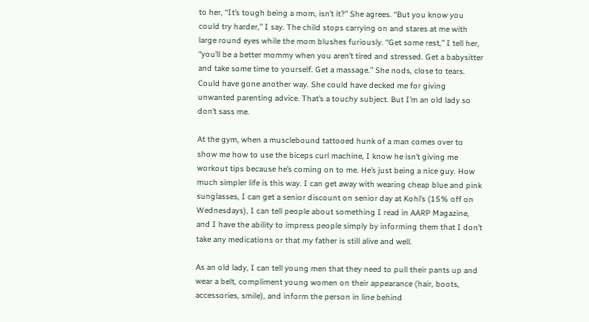to her, “It’s tough being a mom, isn’t it?” She agrees. “But you know you could try harder,” I say. The child stops carrying on and stares at me with large round eyes while the mom blushes furiously. “Get some rest,” I tell her, “you’ll be a better mommy when you aren’t tired and stressed. Get a babysitter and take some time to yourself. Get a massage.” She nods, close to tears. Could have gone another way. She could have decked me for giving unwanted parenting advice. That’s a touchy subject. But I’m an old lady so don’t sass me.

At the gym, when a musclebound tattooed hunk of a man comes over to show me how to use the biceps curl machine, I know he isn’t giving me workout tips because he’s coming on to me. He’s just being a nice guy. How much simpler life is this way. I can get away with wearing cheap blue and pink sunglasses, I can get a senior discount on senior day at Kohl’s (15% off on Wednesdays), I can tell people about something I read in AARP Magazine, and I have the ability to impress people simply by informing them that I don’t take any medications or that my father is still alive and well.

As an old lady, I can tell young men that they need to pull their pants up and wear a belt, compliment young women on their appearance (hair, boots, accessories, smile), and inform the person in line behind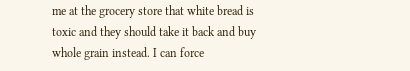me at the grocery store that white bread is toxic and they should take it back and buy whole grain instead. I can force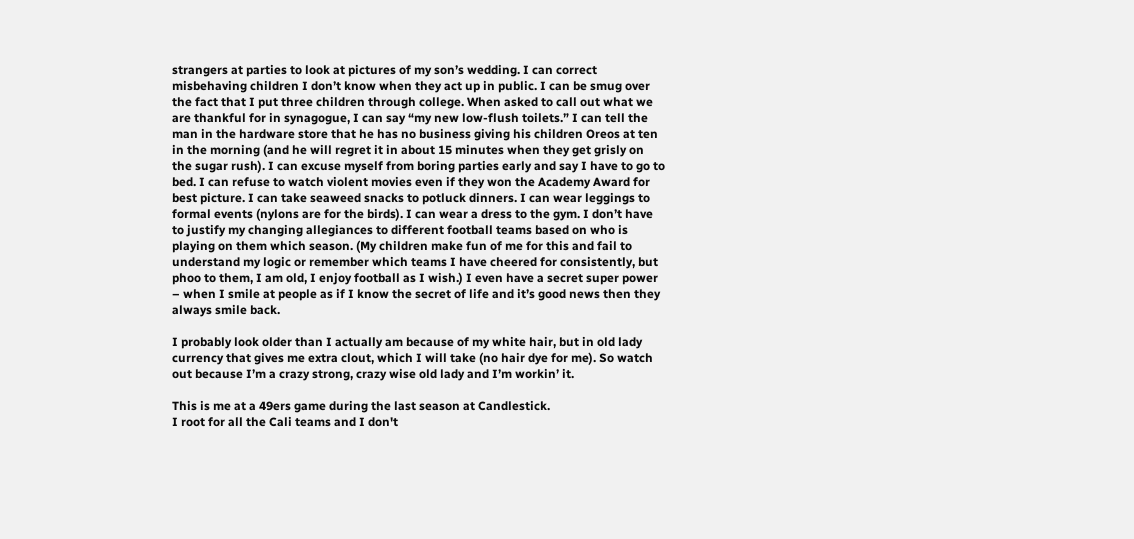strangers at parties to look at pictures of my son’s wedding. I can correct misbehaving children I don’t know when they act up in public. I can be smug over the fact that I put three children through college. When asked to call out what we are thankful for in synagogue, I can say “my new low-flush toilets.” I can tell the man in the hardware store that he has no business giving his children Oreos at ten in the morning (and he will regret it in about 15 minutes when they get grisly on the sugar rush). I can excuse myself from boring parties early and say I have to go to bed. I can refuse to watch violent movies even if they won the Academy Award for best picture. I can take seaweed snacks to potluck dinners. I can wear leggings to formal events (nylons are for the birds). I can wear a dress to the gym. I don’t have to justify my changing allegiances to different football teams based on who is playing on them which season. (My children make fun of me for this and fail to understand my logic or remember which teams I have cheered for consistently, but phoo to them, I am old, I enjoy football as I wish.) I even have a secret super power – when I smile at people as if I know the secret of life and it’s good news then they always smile back.

I probably look older than I actually am because of my white hair, but in old lady currency that gives me extra clout, which I will take (no hair dye for me). So watch out because I’m a crazy strong, crazy wise old lady and I’m workin’ it.

This is me at a 49ers game during the last season at Candlestick.
I root for all the Cali teams and I don't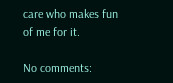care who makes fun of me for it.

No comments: